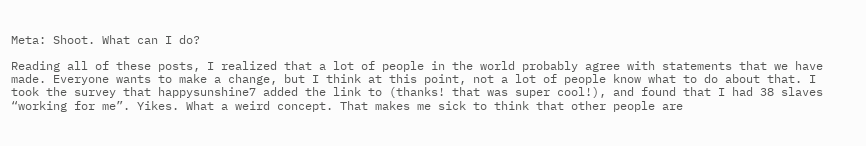Meta: Shoot. What can I do?

Reading all of these posts, I realized that a lot of people in the world probably agree with statements that we have made. Everyone wants to make a change, but I think at this point, not a lot of people know what to do about that. I took the survey that happysunshine7 added the link to (thanks! that was super cool!), and found that I had 38 slaves “working for me”. Yikes. What a weird concept. That makes me sick to think that other people are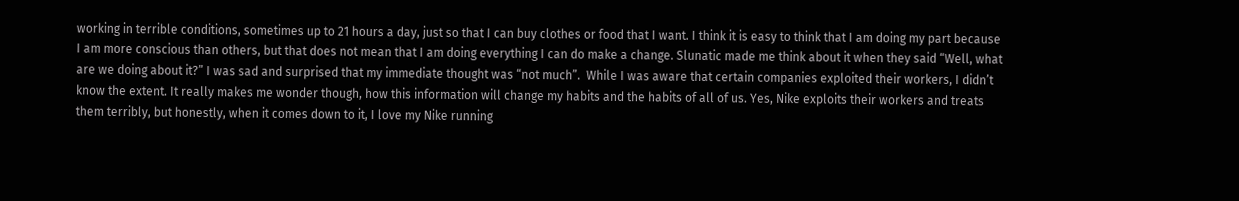working in terrible conditions, sometimes up to 21 hours a day, just so that I can buy clothes or food that I want. I think it is easy to think that I am doing my part because I am more conscious than others, but that does not mean that I am doing everything I can do make a change. Slunatic made me think about it when they said “Well, what are we doing about it?” I was sad and surprised that my immediate thought was “not much”.  While I was aware that certain companies exploited their workers, I didn’t know the extent. It really makes me wonder though, how this information will change my habits and the habits of all of us. Yes, Nike exploits their workers and treats them terribly, but honestly, when it comes down to it, I love my Nike running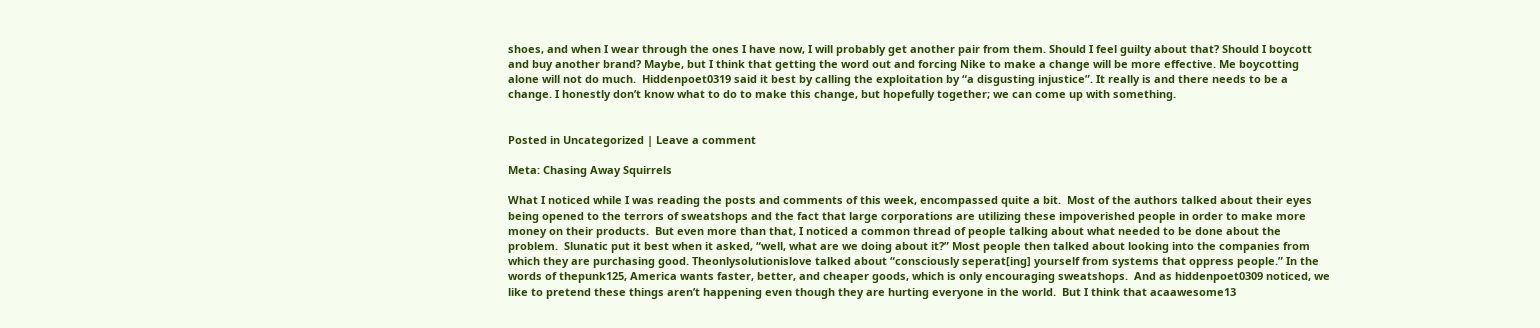shoes, and when I wear through the ones I have now, I will probably get another pair from them. Should I feel guilty about that? Should I boycott and buy another brand? Maybe, but I think that getting the word out and forcing Nike to make a change will be more effective. Me boycotting alone will not do much.  Hiddenpoet0319 said it best by calling the exploitation by “a disgusting injustice”. It really is and there needs to be a change. I honestly don’t know what to do to make this change, but hopefully together; we can come up with something.


Posted in Uncategorized | Leave a comment

Meta: Chasing Away Squirrels

What I noticed while I was reading the posts and comments of this week, encompassed quite a bit.  Most of the authors talked about their eyes being opened to the terrors of sweatshops and the fact that large corporations are utilizing these impoverished people in order to make more money on their products.  But even more than that, I noticed a common thread of people talking about what needed to be done about the problem.  Slunatic put it best when it asked, “well, what are we doing about it?” Most people then talked about looking into the companies from which they are purchasing good. Theonlysolutionislove talked about “consciously seperat[ing] yourself from systems that oppress people.” In the words of thepunk125, America wants faster, better, and cheaper goods, which is only encouraging sweatshops.  And as hiddenpoet0309 noticed, we like to pretend these things aren’t happening even though they are hurting everyone in the world.  But I think that acaawesome13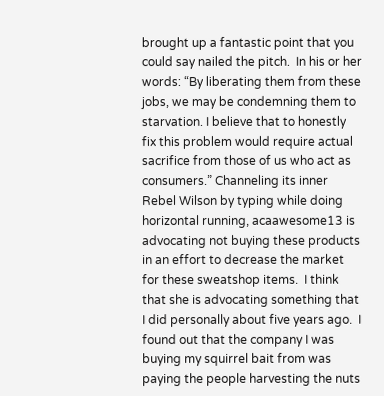brought up a fantastic point that you could say nailed the pitch.  In his or her words: “By liberating them from these jobs, we may be condemning them to starvation. I believe that to honestly fix this problem would require actual sacrifice from those of us who act as consumers.” Channeling its inner Rebel Wilson by typing while doing horizontal running, acaawesome13 is advocating not buying these products in an effort to decrease the market for these sweatshop items.  I think that she is advocating something that I did personally about five years ago.  I found out that the company I was buying my squirrel bait from was paying the people harvesting the nuts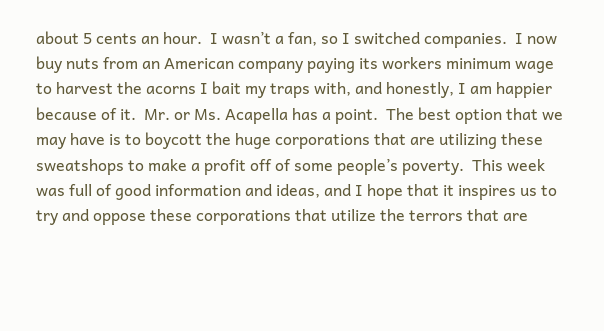about 5 cents an hour.  I wasn’t a fan, so I switched companies.  I now buy nuts from an American company paying its workers minimum wage to harvest the acorns I bait my traps with, and honestly, I am happier because of it.  Mr. or Ms. Acapella has a point.  The best option that we may have is to boycott the huge corporations that are utilizing these sweatshops to make a profit off of some people’s poverty.  This week was full of good information and ideas, and I hope that it inspires us to try and oppose these corporations that utilize the terrors that are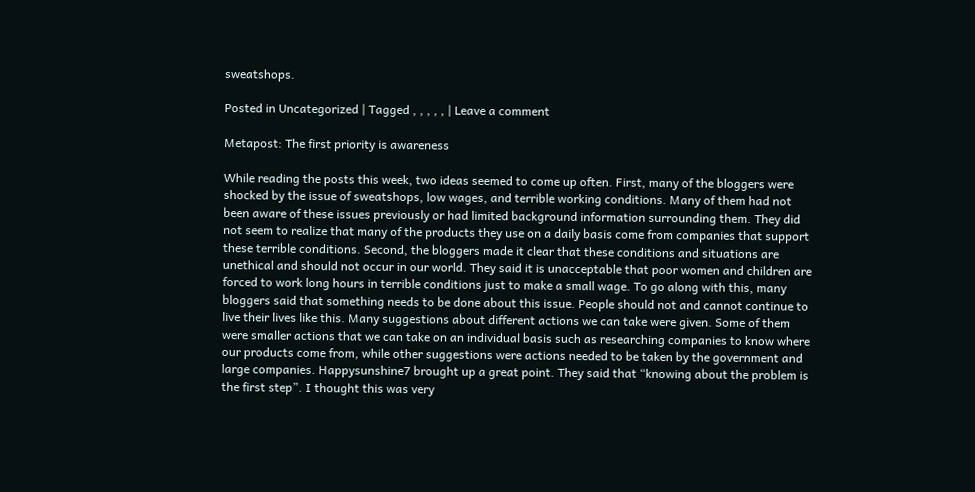sweatshops.

Posted in Uncategorized | Tagged , , , , , | Leave a comment

Metapost: The first priority is awareness

While reading the posts this week, two ideas seemed to come up often. First, many of the bloggers were shocked by the issue of sweatshops, low wages, and terrible working conditions. Many of them had not been aware of these issues previously or had limited background information surrounding them. They did not seem to realize that many of the products they use on a daily basis come from companies that support these terrible conditions. Second, the bloggers made it clear that these conditions and situations are unethical and should not occur in our world. They said it is unacceptable that poor women and children are forced to work long hours in terrible conditions just to make a small wage. To go along with this, many bloggers said that something needs to be done about this issue. People should not and cannot continue to live their lives like this. Many suggestions about different actions we can take were given. Some of them were smaller actions that we can take on an individual basis such as researching companies to know where our products come from, while other suggestions were actions needed to be taken by the government and large companies. Happysunshine7 brought up a great point. They said that “knowing about the problem is the first step”. I thought this was very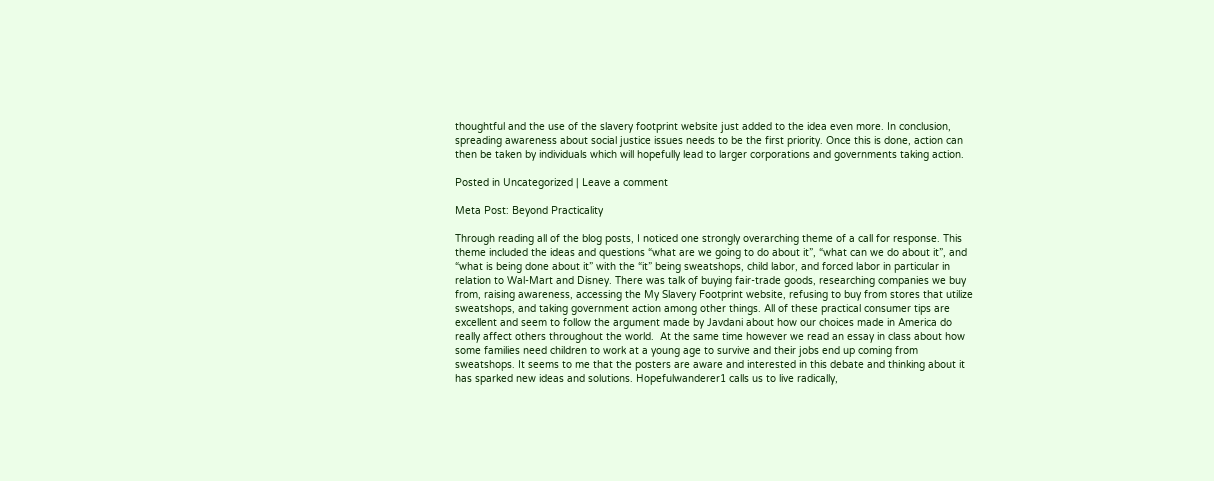thoughtful and the use of the slavery footprint website just added to the idea even more. In conclusion, spreading awareness about social justice issues needs to be the first priority. Once this is done, action can then be taken by individuals which will hopefully lead to larger corporations and governments taking action.

Posted in Uncategorized | Leave a comment

Meta Post: Beyond Practicality

Through reading all of the blog posts, I noticed one strongly overarching theme of a call for response. This theme included the ideas and questions “what are we going to do about it”, “what can we do about it”, and “what is being done about it” with the “it” being sweatshops, child labor, and forced labor in particular in relation to Wal-Mart and Disney. There was talk of buying fair-trade goods, researching companies we buy from, raising awareness, accessing the My Slavery Footprint website, refusing to buy from stores that utilize sweatshops, and taking government action among other things. All of these practical consumer tips are excellent and seem to follow the argument made by Javdani about how our choices made in America do really affect others throughout the world.  At the same time however we read an essay in class about how some families need children to work at a young age to survive and their jobs end up coming from sweatshops. It seems to me that the posters are aware and interested in this debate and thinking about it has sparked new ideas and solutions. Hopefulwanderer1 calls us to live radically,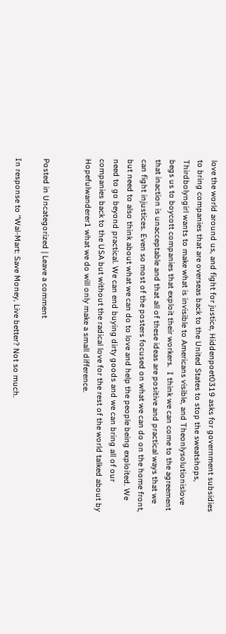love the world around us, and fight for justice, Hiddenpoet0319 asks for government subsidies to bring companies that are overseas back to the United States to stop the sweatshops, Thirdbolyngirl wants to make what is invisible to Americans visible, and Theonlysolutionislove begs us to boycott companies that exploit their workers.  I think we can come to the agreement that inaction is unacceptable and that all of these ideas are positive and practical ways that we can fight injustices. Even so most of the posters focused on what we can do on the home front, but need to also think about what we can do to love and help the people being exploited. We need to go beyond practical. We can end buying dirty goods and we can bring all of our companies back to the USA but without the radical love for the rest of the world talked about by Hopefulwanderer1 what we do will only make a small difference.


Posted in Uncategorized | Leave a comment

In response to “Wal-Mart: Save Money, Live better? Not so much.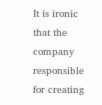It is ironic that the company responsible for creating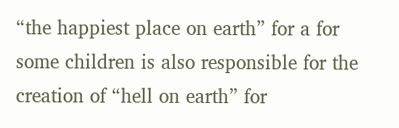“the happiest place on earth” for a for some children is also responsible for the creation of “hell on earth” for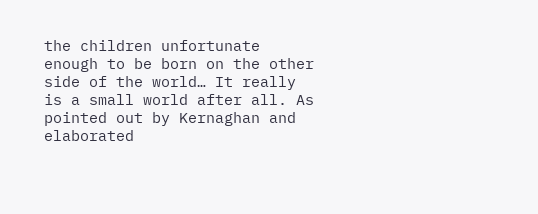the children unfortunate enough to be born on the other side of the world… It really is a small world after all. As pointed out by Kernaghan and elaborated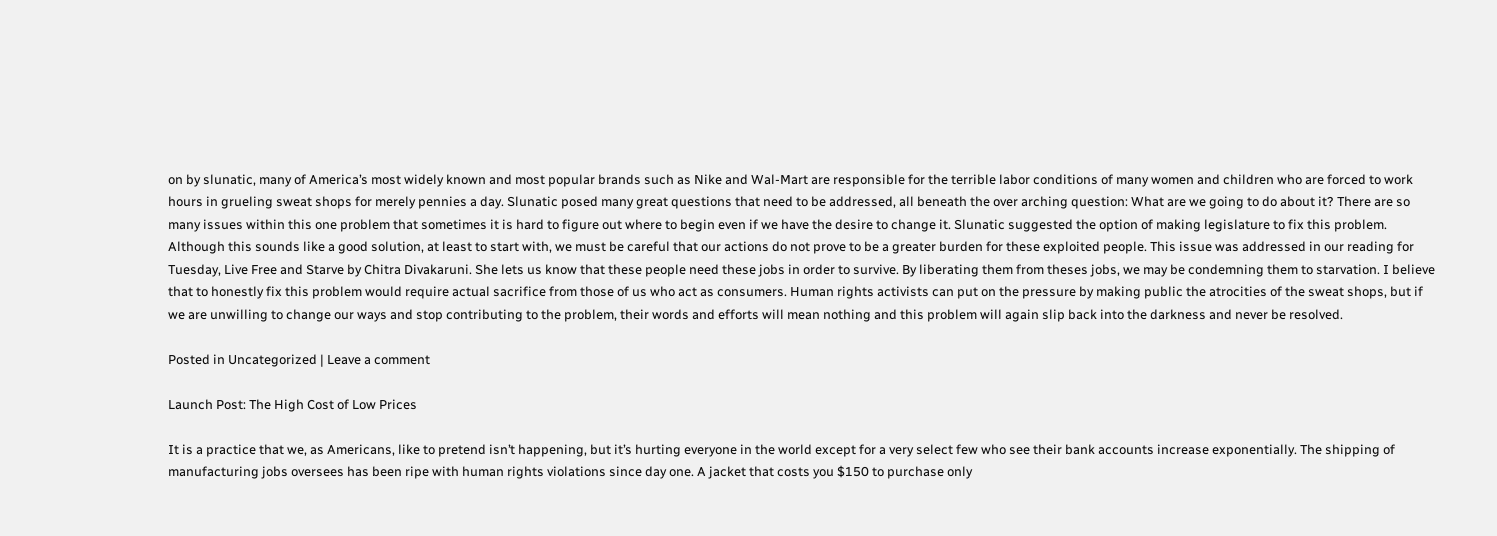on by slunatic, many of America’s most widely known and most popular brands such as Nike and Wal-Mart are responsible for the terrible labor conditions of many women and children who are forced to work hours in grueling sweat shops for merely pennies a day. Slunatic posed many great questions that need to be addressed, all beneath the over arching question: What are we going to do about it? There are so many issues within this one problem that sometimes it is hard to figure out where to begin even if we have the desire to change it. Slunatic suggested the option of making legislature to fix this problem. Although this sounds like a good solution, at least to start with, we must be careful that our actions do not prove to be a greater burden for these exploited people. This issue was addressed in our reading for Tuesday, Live Free and Starve by Chitra Divakaruni. She lets us know that these people need these jobs in order to survive. By liberating them from theses jobs, we may be condemning them to starvation. I believe that to honestly fix this problem would require actual sacrifice from those of us who act as consumers. Human rights activists can put on the pressure by making public the atrocities of the sweat shops, but if we are unwilling to change our ways and stop contributing to the problem, their words and efforts will mean nothing and this problem will again slip back into the darkness and never be resolved.

Posted in Uncategorized | Leave a comment

Launch Post: The High Cost of Low Prices

It is a practice that we, as Americans, like to pretend isn’t happening, but it’s hurting everyone in the world except for a very select few who see their bank accounts increase exponentially. The shipping of manufacturing jobs oversees has been ripe with human rights violations since day one. A jacket that costs you $150 to purchase only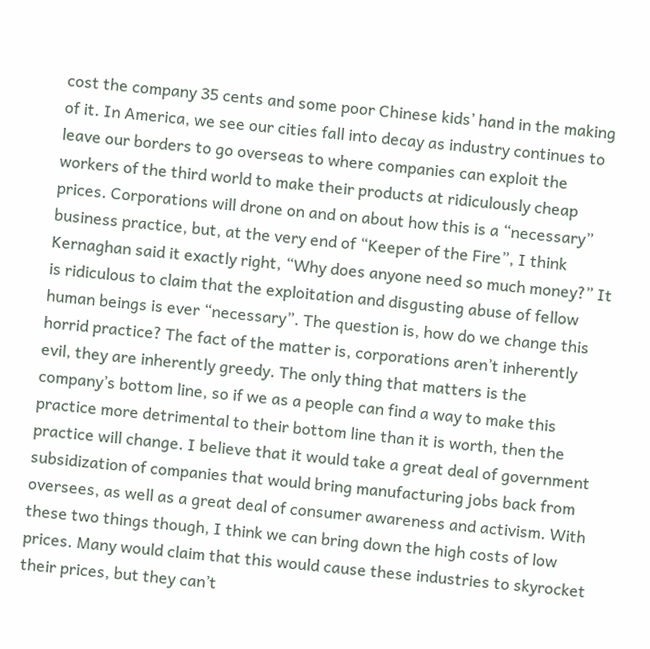cost the company 35 cents and some poor Chinese kids’ hand in the making of it. In America, we see our cities fall into decay as industry continues to leave our borders to go overseas to where companies can exploit the workers of the third world to make their products at ridiculously cheap prices. Corporations will drone on and on about how this is a “necessary” business practice, but, at the very end of “Keeper of the Fire”, I think Kernaghan said it exactly right, “Why does anyone need so much money?” It is ridiculous to claim that the exploitation and disgusting abuse of fellow human beings is ever “necessary”. The question is, how do we change this horrid practice? The fact of the matter is, corporations aren’t inherently evil, they are inherently greedy. The only thing that matters is the company’s bottom line, so if we as a people can find a way to make this practice more detrimental to their bottom line than it is worth, then the practice will change. I believe that it would take a great deal of government subsidization of companies that would bring manufacturing jobs back from oversees, as well as a great deal of consumer awareness and activism. With these two things though, I think we can bring down the high costs of low prices. Many would claim that this would cause these industries to skyrocket their prices, but they can’t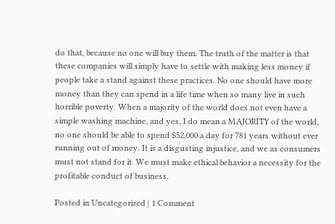do that, because no one will buy them. The truth of the matter is that these companies will simply have to settle with making less money if people take a stand against these practices. No one should have more money than they can spend in a life time when so many live in such horrible poverty. When a majority of the world does not even have a simple washing machine, and yes, I do mean a MAJORITY of the world, no one should be able to spend $52,000 a day for 781 years without ever running out of money. It is a disgusting injustice, and we as consumers must not stand for it. We must make ethical behavior a necessity for the profitable conduct of business.

Posted in Uncategorized | 1 Comment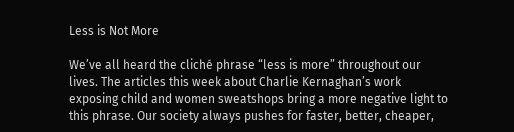Less is Not More

We’ve all heard the cliché phrase “less is more” throughout our lives. The articles this week about Charlie Kernaghan’s work exposing child and women sweatshops bring a more negative light to this phrase. Our society always pushes for faster, better, cheaper,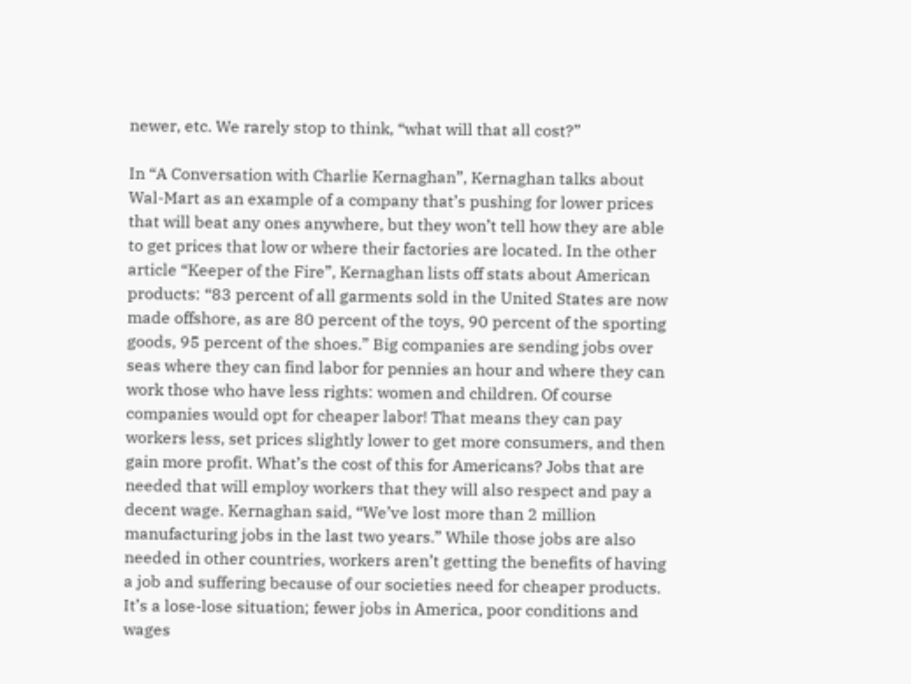newer, etc. We rarely stop to think, “what will that all cost?”

In “A Conversation with Charlie Kernaghan”, Kernaghan talks about Wal-Mart as an example of a company that’s pushing for lower prices that will beat any ones anywhere, but they won’t tell how they are able to get prices that low or where their factories are located. In the other article “Keeper of the Fire”, Kernaghan lists off stats about American products: “83 percent of all garments sold in the United States are now made offshore, as are 80 percent of the toys, 90 percent of the sporting goods, 95 percent of the shoes.” Big companies are sending jobs over seas where they can find labor for pennies an hour and where they can work those who have less rights: women and children. Of course companies would opt for cheaper labor! That means they can pay workers less, set prices slightly lower to get more consumers, and then gain more profit. What’s the cost of this for Americans? Jobs that are needed that will employ workers that they will also respect and pay a decent wage. Kernaghan said, “We’ve lost more than 2 million manufacturing jobs in the last two years.” While those jobs are also needed in other countries, workers aren’t getting the benefits of having a job and suffering because of our societies need for cheaper products. It’s a lose-lose situation; fewer jobs in America, poor conditions and wages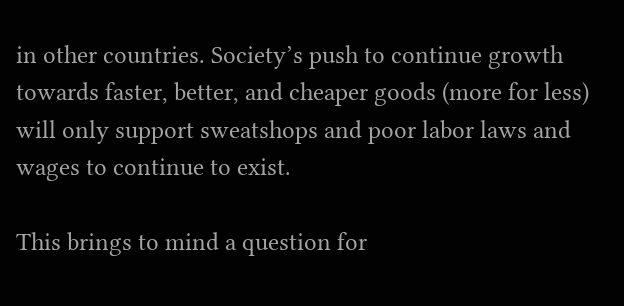in other countries. Society’s push to continue growth towards faster, better, and cheaper goods (more for less) will only support sweatshops and poor labor laws and wages to continue to exist.

This brings to mind a question for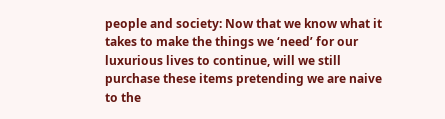people and society: Now that we know what it takes to make the things we ‘need’ for our luxurious lives to continue, will we still purchase these items pretending we are naive to the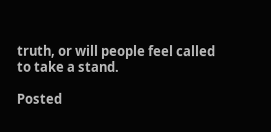truth, or will people feel called to take a stand.

Posted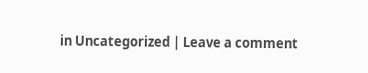in Uncategorized | Leave a comment